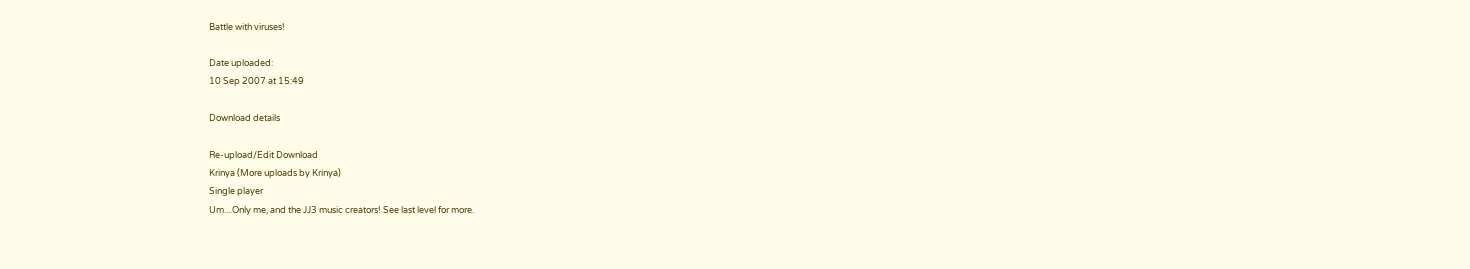Battle with viruses!

Date uploaded:
10 Sep 2007 at 15:49

Download details

Re-upload/Edit Download
Krinya (More uploads by Krinya)
Single player
Um....Only me, and the JJ3 music creators! See last level for more.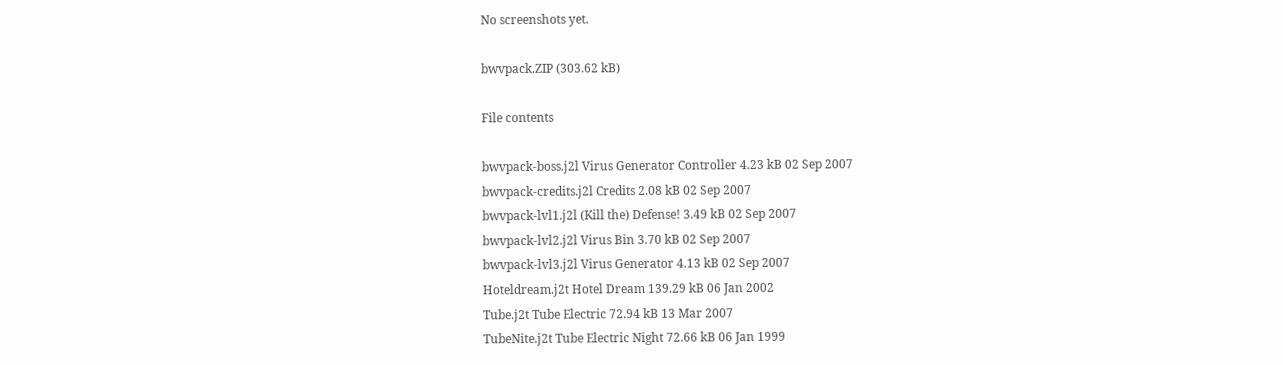No screenshots yet.

bwvpack.ZIP (303.62 kB)

File contents

bwvpack-boss.j2l Virus Generator Controller 4.23 kB 02 Sep 2007
bwvpack-credits.j2l Credits 2.08 kB 02 Sep 2007
bwvpack-lvl1.j2l (Kill the) Defense! 3.49 kB 02 Sep 2007
bwvpack-lvl2.j2l Virus Bin 3.70 kB 02 Sep 2007
bwvpack-lvl3.j2l Virus Generator 4.13 kB 02 Sep 2007
Hoteldream.j2t Hotel Dream 139.29 kB 06 Jan 2002
Tube.j2t Tube Electric 72.94 kB 13 Mar 2007
TubeNite.j2t Tube Electric Night 72.66 kB 06 Jan 1999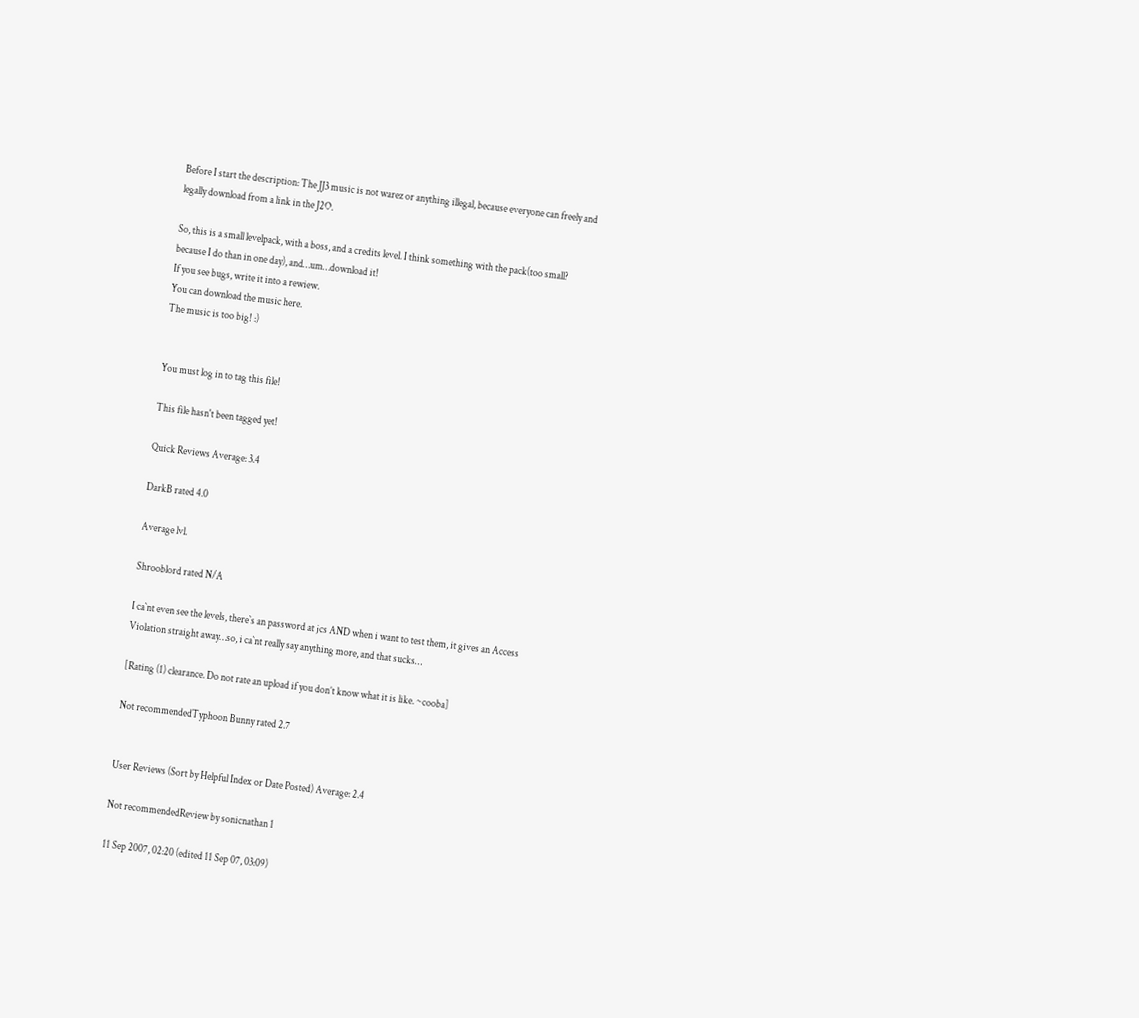Before I start the description: The JJ3 music is not warez or anything illegal, because everyone can freely and legally download from a link in the J2O.

So, this is a small levelpack, with a boss, and a credits level. I think something with the pack(too small? because I do than in one day), and…um…download it!
If you see bugs, write it into a rewiew.
You can download the music here.
The music is too big! :)


You must log in to tag this file!

This file hasn't been tagged yet!

Quick Reviews Average: 3.4

DarkB rated 4.0

Average lvl.

Shrooblord rated N/A

I ca`nt even see the levels, there`s an password at jcs AND when i want to test them, it gives an Access Violation straight away…so, i ca`nt really say anything more, and that sucks…

[Rating (1) clearance. Do not rate an upload if you don’t know what it is like. ~cooba]

Not recommendedTyphoon Bunny rated 2.7


User Reviews (Sort by Helpful Index or Date Posted) Average: 2.4

Not recommendedReview by sonicnathan 1

11 Sep 2007, 02:20 (edited 11 Sep 07, 03:09)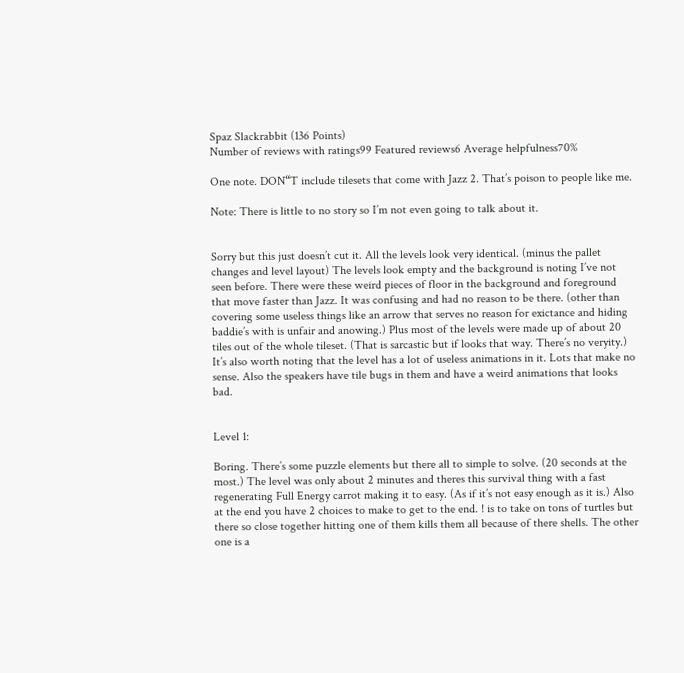Spaz Slackrabbit (136 Points)
Number of reviews with ratings99 Featured reviews6 Average helpfulness70%

One note. DON“T include tilesets that come with Jazz 2. That’s poison to people like me.

Note: There is little to no story so I’m not even going to talk about it.


Sorry but this just doesn’t cut it. All the levels look very identical. (minus the pallet changes and level layout) The levels look empty and the background is noting I’ve not seen before. There were these weird pieces of floor in the background and foreground that move faster than Jazz. It was confusing and had no reason to be there. (other than covering some useless things like an arrow that serves no reason for exictance and hiding baddie’s with is unfair and anowing.) Plus most of the levels were made up of about 20 tiles out of the whole tileset. (That is sarcastic but if looks that way. There’s no veryity.) It’s also worth noting that the level has a lot of useless animations in it. Lots that make no sense. Also the speakers have tile bugs in them and have a weird animations that looks bad.


Level 1:

Boring. There’s some puzzle elements but there all to simple to solve. (20 seconds at the most.) The level was only about 2 minutes and theres this survival thing with a fast regenerating Full Energy carrot making it to easy. (As if it’s not easy enough as it is.) Also at the end you have 2 choices to make to get to the end. ! is to take on tons of turtles but there so close together hitting one of them kills them all because of there shells. The other one is a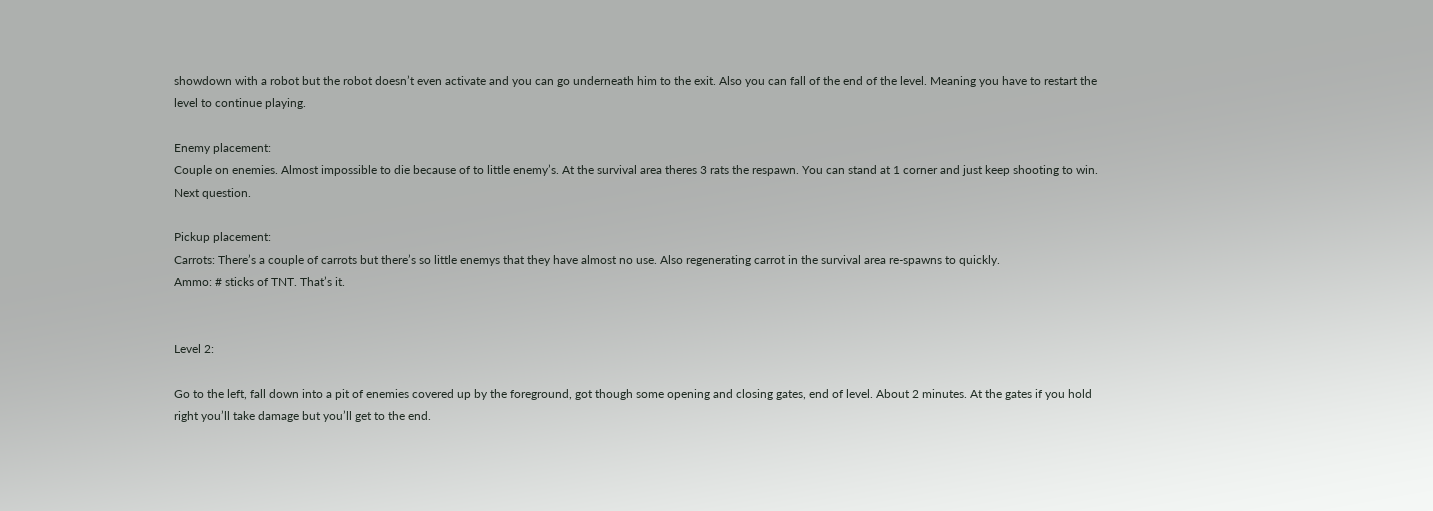showdown with a robot but the robot doesn’t even activate and you can go underneath him to the exit. Also you can fall of the end of the level. Meaning you have to restart the level to continue playing.

Enemy placement:
Couple on enemies. Almost impossible to die because of to little enemy’s. At the survival area theres 3 rats the respawn. You can stand at 1 corner and just keep shooting to win. Next question.

Pickup placement:
Carrots: There’s a couple of carrots but there’s so little enemys that they have almost no use. Also regenerating carrot in the survival area re-spawns to quickly.
Ammo: # sticks of TNT. That’s it.


Level 2:

Go to the left, fall down into a pit of enemies covered up by the foreground, got though some opening and closing gates, end of level. About 2 minutes. At the gates if you hold right you’ll take damage but you’ll get to the end.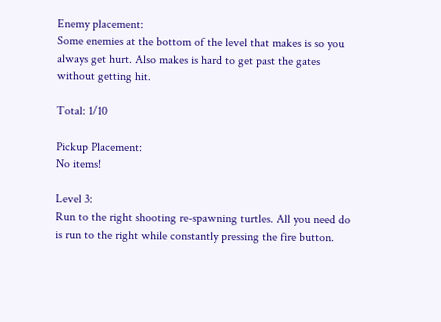Enemy placement:
Some enemies at the bottom of the level that makes is so you always get hurt. Also makes is hard to get past the gates without getting hit.

Total: 1/10

Pickup Placement:
No items!

Level 3:
Run to the right shooting re-spawning turtles. All you need do is run to the right while constantly pressing the fire button.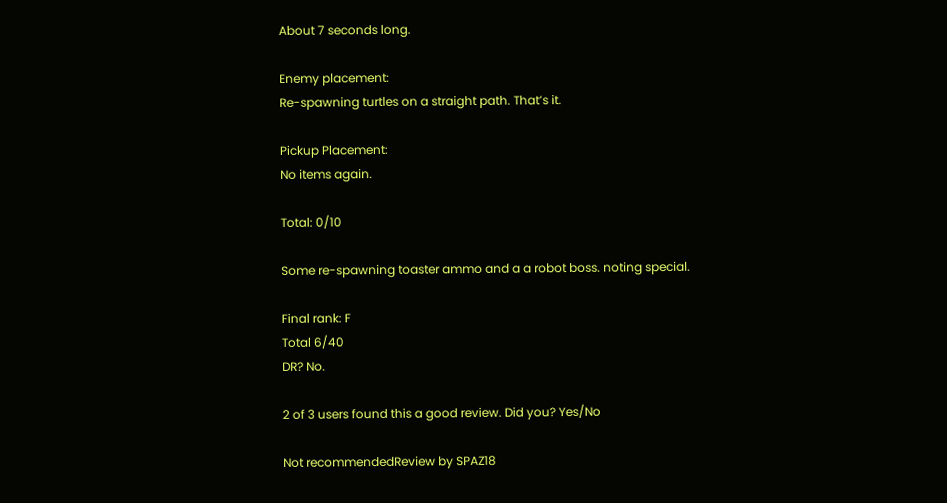About 7 seconds long.

Enemy placement:
Re-spawning turtles on a straight path. That’s it.

Pickup Placement:
No items again.

Total: 0/10

Some re-spawning toaster ammo and a a robot boss. noting special.

Final rank: F
Total 6/40
DR? No.

2 of 3 users found this a good review. Did you? Yes/No

Not recommendedReview by SPAZ18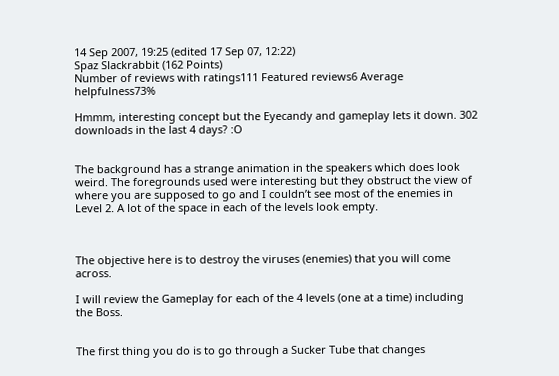14 Sep 2007, 19:25 (edited 17 Sep 07, 12:22)
Spaz Slackrabbit (162 Points)
Number of reviews with ratings111 Featured reviews6 Average helpfulness73%

Hmmm, interesting concept but the Eyecandy and gameplay lets it down. 302 downloads in the last 4 days? :O


The background has a strange animation in the speakers which does look weird. The foregrounds used were interesting but they obstruct the view of where you are supposed to go and I couldn’t see most of the enemies in Level 2. A lot of the space in each of the levels look empty.



The objective here is to destroy the viruses (enemies) that you will come across.

I will review the Gameplay for each of the 4 levels (one at a time) including the Boss.


The first thing you do is to go through a Sucker Tube that changes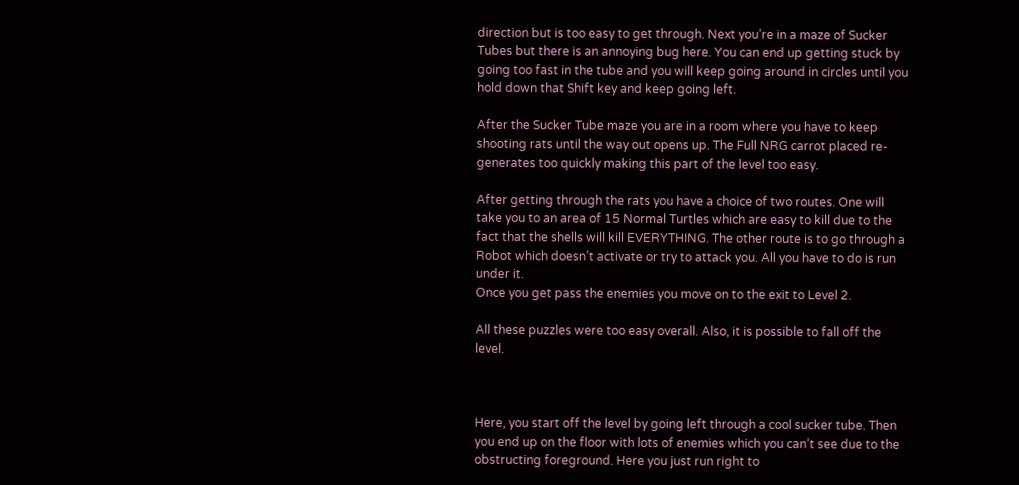direction but is too easy to get through. Next you’re in a maze of Sucker Tubes but there is an annoying bug here. You can end up getting stuck by going too fast in the tube and you will keep going around in circles until you hold down that Shift key and keep going left.

After the Sucker Tube maze you are in a room where you have to keep shooting rats until the way out opens up. The Full NRG carrot placed re-generates too quickly making this part of the level too easy.

After getting through the rats you have a choice of two routes. One will take you to an area of 15 Normal Turtles which are easy to kill due to the fact that the shells will kill EVERYTHING. The other route is to go through a Robot which doesn’t activate or try to attack you. All you have to do is run under it.
Once you get pass the enemies you move on to the exit to Level 2.

All these puzzles were too easy overall. Also, it is possible to fall off the level.



Here, you start off the level by going left through a cool sucker tube. Then you end up on the floor with lots of enemies which you can’t see due to the obstructing foreground. Here you just run right to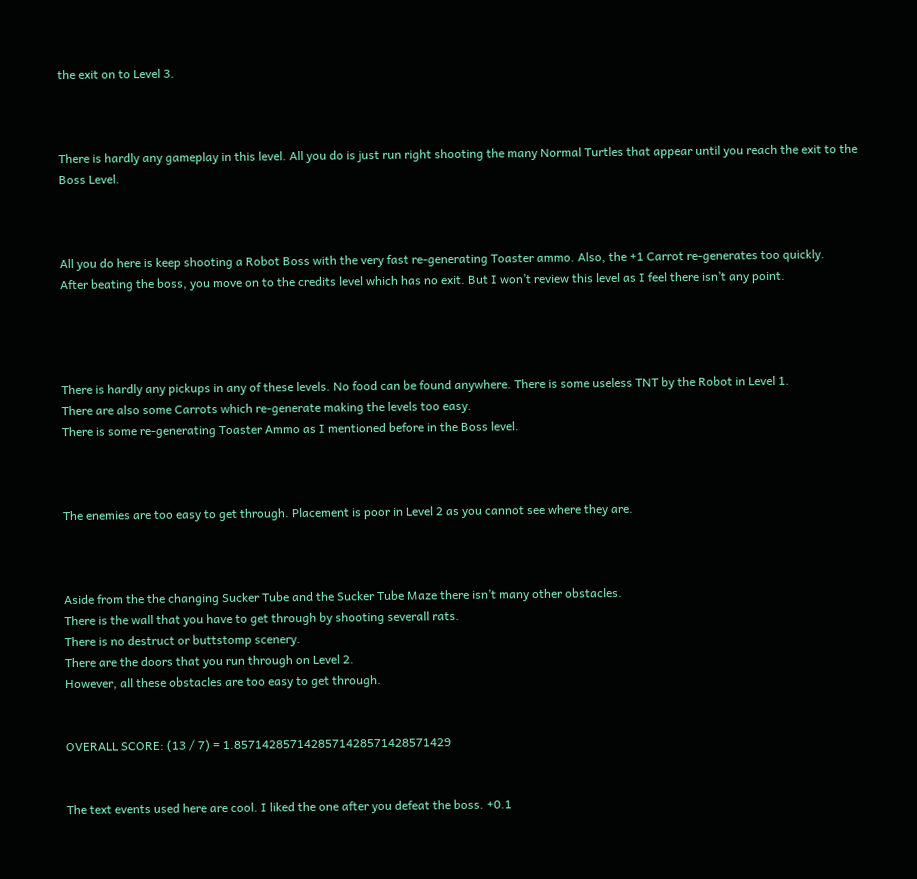the exit on to Level 3.



There is hardly any gameplay in this level. All you do is just run right shooting the many Normal Turtles that appear until you reach the exit to the Boss Level.



All you do here is keep shooting a Robot Boss with the very fast re-generating Toaster ammo. Also, the +1 Carrot re-generates too quickly.
After beating the boss, you move on to the credits level which has no exit. But I won’t review this level as I feel there isn’t any point.




There is hardly any pickups in any of these levels. No food can be found anywhere. There is some useless TNT by the Robot in Level 1.
There are also some Carrots which re-generate making the levels too easy.
There is some re-generating Toaster Ammo as I mentioned before in the Boss level.



The enemies are too easy to get through. Placement is poor in Level 2 as you cannot see where they are.



Aside from the the changing Sucker Tube and the Sucker Tube Maze there isn’t many other obstacles.
There is the wall that you have to get through by shooting severall rats.
There is no destruct or buttstomp scenery.
There are the doors that you run through on Level 2.
However, all these obstacles are too easy to get through.


OVERALL SCORE: (13 / 7) = 1.8571428571428571428571428571429


The text events used here are cool. I liked the one after you defeat the boss. +0.1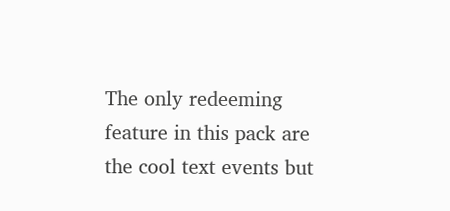The only redeeming feature in this pack are the cool text events but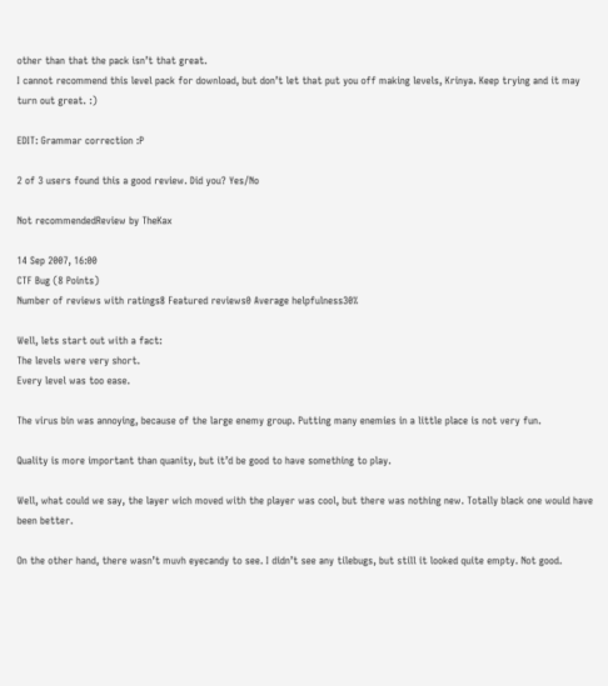other than that the pack isn’t that great.
I cannot recommend this level pack for download, but don’t let that put you off making levels, Krinya. Keep trying and it may turn out great. :)

EDIT: Grammar correction :P

2 of 3 users found this a good review. Did you? Yes/No

Not recommendedReview by TheKax

14 Sep 2007, 16:00
CTF Bug (8 Points)
Number of reviews with ratings8 Featured reviews0 Average helpfulness30%

Well, lets start out with a fact:
The levels were very short.
Every level was too ease.

The virus bin was annoying, because of the large enemy group. Putting many enemies in a little place is not very fun.

Quality is more important than quanity, but it’d be good to have something to play.

Well, what could we say, the layer wich moved with the player was cool, but there was nothing new. Totally black one would have been better.

On the other hand, there wasn’t muvh eyecandy to see. I didn’t see any tilebugs, but still it looked quite empty. Not good.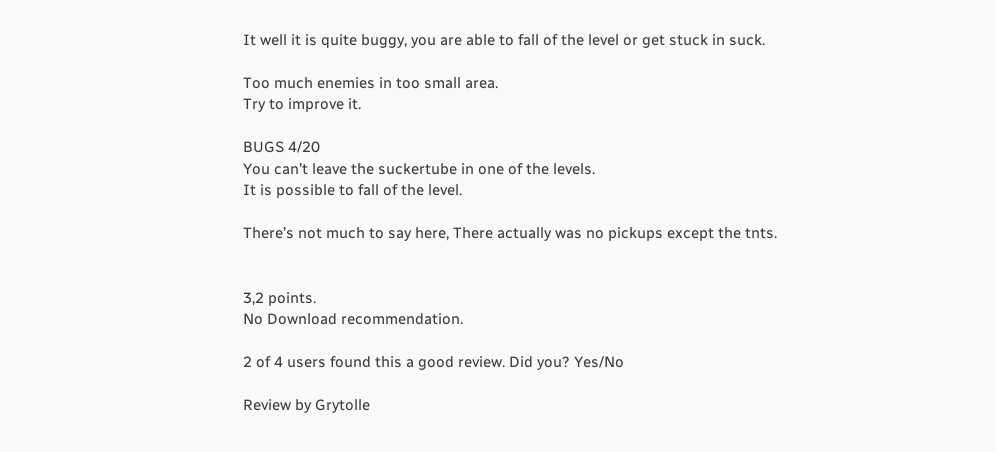It well it is quite buggy, you are able to fall of the level or get stuck in suck.

Too much enemies in too small area.
Try to improve it.

BUGS 4/20
You can’t leave the suckertube in one of the levels.
It is possible to fall of the level.

There’s not much to say here, There actually was no pickups except the tnts.


3,2 points.
No Download recommendation.

2 of 4 users found this a good review. Did you? Yes/No

Review by Grytolle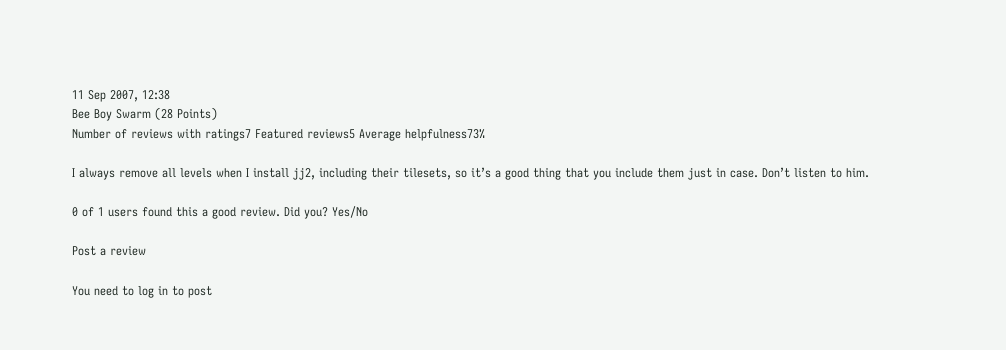11 Sep 2007, 12:38
Bee Boy Swarm (28 Points)
Number of reviews with ratings7 Featured reviews5 Average helpfulness73%

I always remove all levels when I install jj2, including their tilesets, so it’s a good thing that you include them just in case. Don’t listen to him.

0 of 1 users found this a good review. Did you? Yes/No

Post a review

You need to log in to post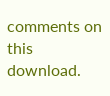comments on this download.